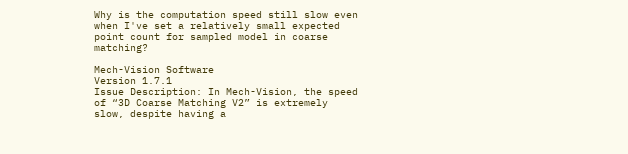Why is the computation speed still slow even when I've set a relatively small expected point count for sampled model in coarse matching?

Mech-Vision Software
Version 1.7.1
Issue Description: In Mech-Vision, the speed of “3D Coarse Matching V2” is extremely slow, despite having a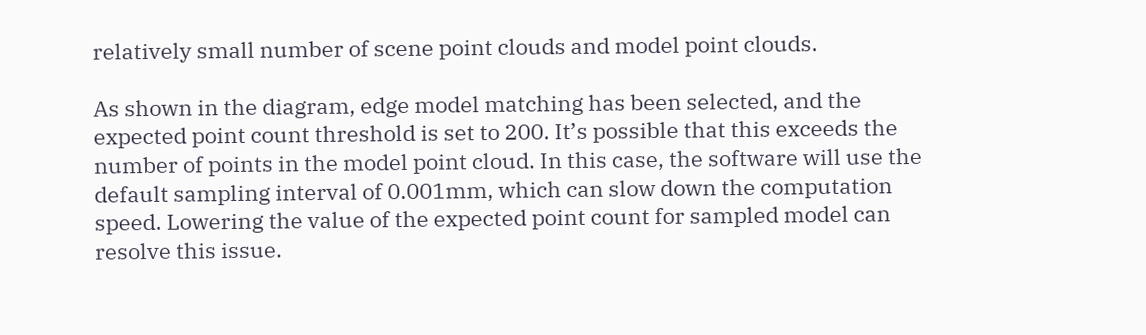relatively small number of scene point clouds and model point clouds.

As shown in the diagram, edge model matching has been selected, and the expected point count threshold is set to 200. It’s possible that this exceeds the number of points in the model point cloud. In this case, the software will use the default sampling interval of 0.001mm, which can slow down the computation speed. Lowering the value of the expected point count for sampled model can resolve this issue.